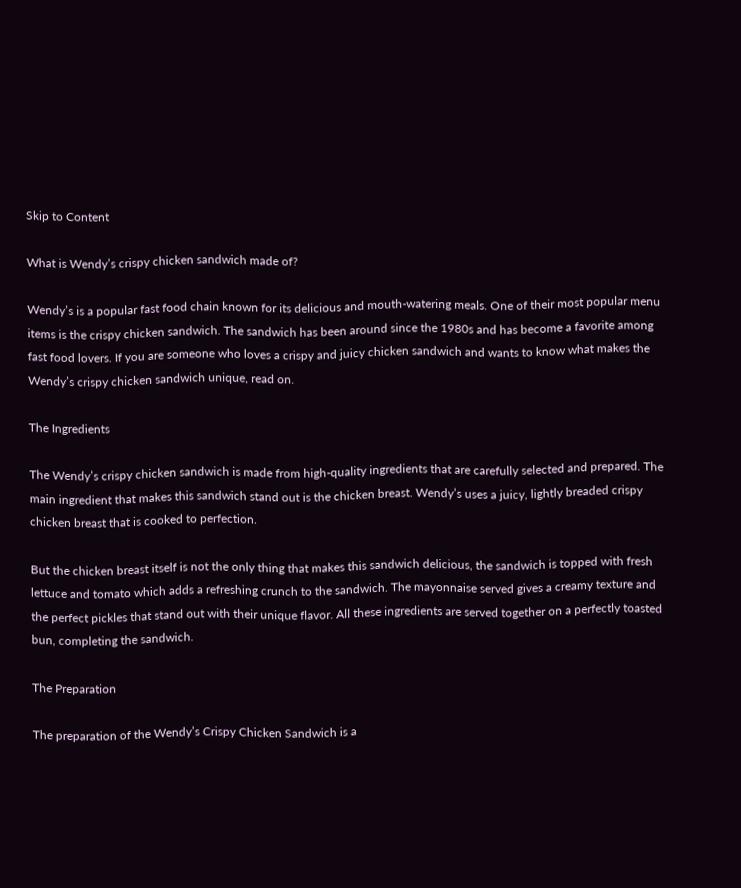Skip to Content

What is Wendy’s crispy chicken sandwich made of?

Wendy’s is a popular fast food chain known for its delicious and mouth-watering meals. One of their most popular menu items is the crispy chicken sandwich. The sandwich has been around since the 1980s and has become a favorite among fast food lovers. If you are someone who loves a crispy and juicy chicken sandwich and wants to know what makes the Wendy’s crispy chicken sandwich unique, read on.

The Ingredients

The Wendy’s crispy chicken sandwich is made from high-quality ingredients that are carefully selected and prepared. The main ingredient that makes this sandwich stand out is the chicken breast. Wendy’s uses a juicy, lightly breaded crispy chicken breast that is cooked to perfection.

But the chicken breast itself is not the only thing that makes this sandwich delicious, the sandwich is topped with fresh lettuce and tomato which adds a refreshing crunch to the sandwich. The mayonnaise served gives a creamy texture and the perfect pickles that stand out with their unique flavor. All these ingredients are served together on a perfectly toasted bun, completing the sandwich.

The Preparation

The preparation of the Wendy’s Crispy Chicken Sandwich is a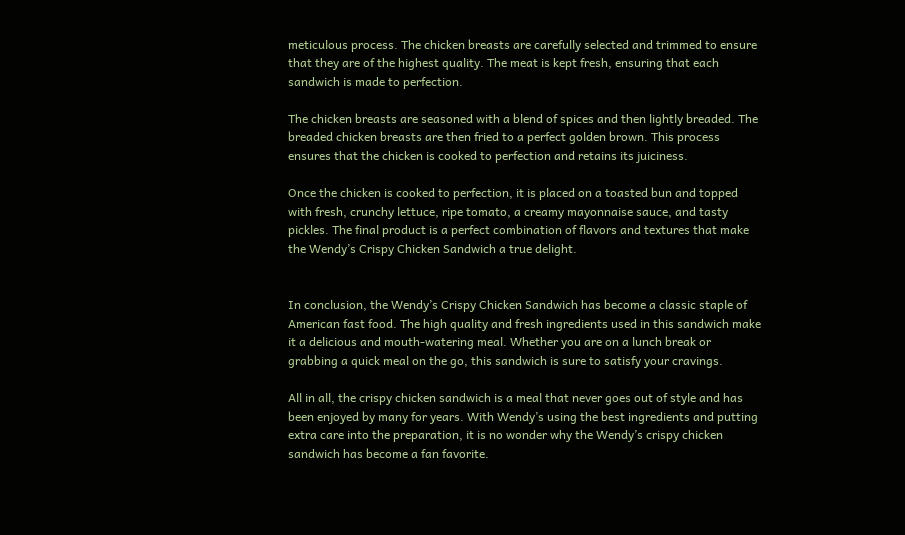meticulous process. The chicken breasts are carefully selected and trimmed to ensure that they are of the highest quality. The meat is kept fresh, ensuring that each sandwich is made to perfection.

The chicken breasts are seasoned with a blend of spices and then lightly breaded. The breaded chicken breasts are then fried to a perfect golden brown. This process ensures that the chicken is cooked to perfection and retains its juiciness.

Once the chicken is cooked to perfection, it is placed on a toasted bun and topped with fresh, crunchy lettuce, ripe tomato, a creamy mayonnaise sauce, and tasty pickles. The final product is a perfect combination of flavors and textures that make the Wendy’s Crispy Chicken Sandwich a true delight.


In conclusion, the Wendy’s Crispy Chicken Sandwich has become a classic staple of American fast food. The high quality and fresh ingredients used in this sandwich make it a delicious and mouth-watering meal. Whether you are on a lunch break or grabbing a quick meal on the go, this sandwich is sure to satisfy your cravings.

All in all, the crispy chicken sandwich is a meal that never goes out of style and has been enjoyed by many for years. With Wendy’s using the best ingredients and putting extra care into the preparation, it is no wonder why the Wendy’s crispy chicken sandwich has become a fan favorite.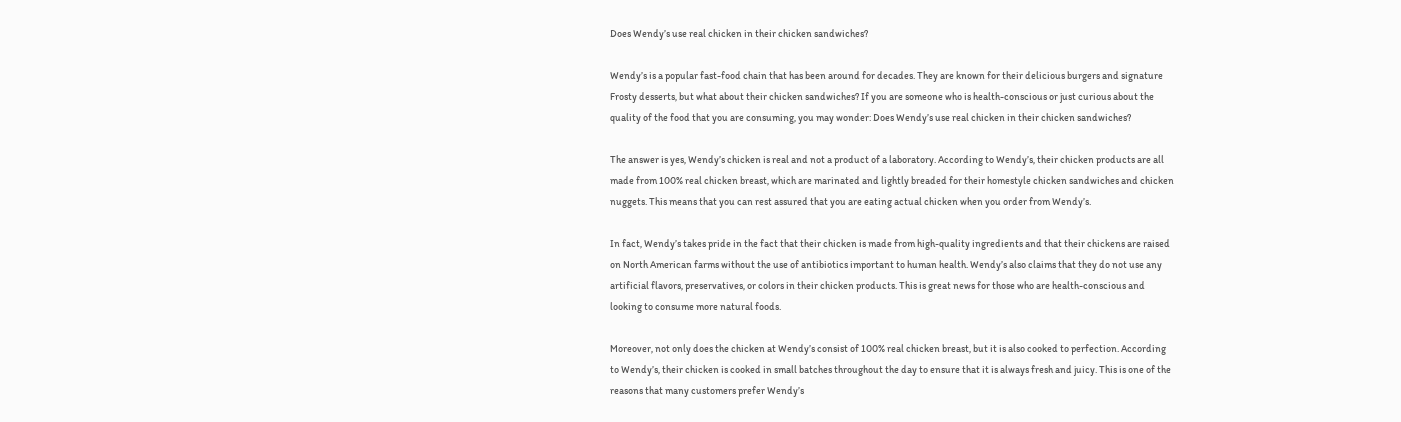Does Wendy’s use real chicken in their chicken sandwiches?

Wendy’s is a popular fast-food chain that has been around for decades. They are known for their delicious burgers and signature Frosty desserts, but what about their chicken sandwiches? If you are someone who is health-conscious or just curious about the quality of the food that you are consuming, you may wonder: Does Wendy’s use real chicken in their chicken sandwiches?

The answer is yes, Wendy’s chicken is real and not a product of a laboratory. According to Wendy’s, their chicken products are all made from 100% real chicken breast, which are marinated and lightly breaded for their homestyle chicken sandwiches and chicken nuggets. This means that you can rest assured that you are eating actual chicken when you order from Wendy’s.

In fact, Wendy’s takes pride in the fact that their chicken is made from high-quality ingredients and that their chickens are raised on North American farms without the use of antibiotics important to human health. Wendy’s also claims that they do not use any artificial flavors, preservatives, or colors in their chicken products. This is great news for those who are health-conscious and looking to consume more natural foods.

Moreover, not only does the chicken at Wendy’s consist of 100% real chicken breast, but it is also cooked to perfection. According to Wendy’s, their chicken is cooked in small batches throughout the day to ensure that it is always fresh and juicy. This is one of the reasons that many customers prefer Wendy’s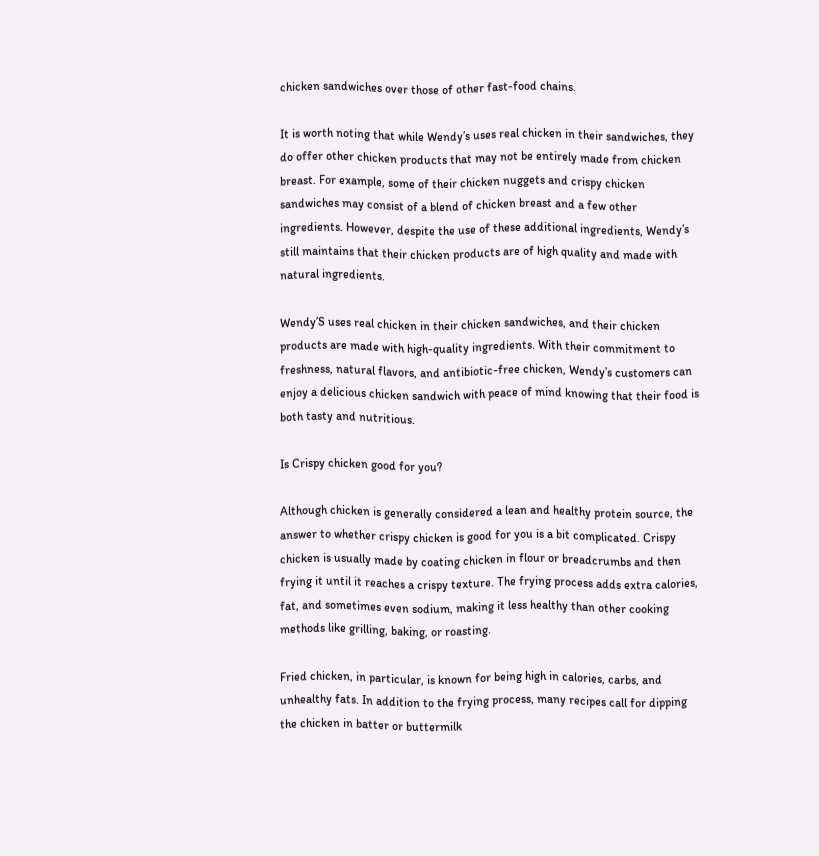chicken sandwiches over those of other fast-food chains.

It is worth noting that while Wendy’s uses real chicken in their sandwiches, they do offer other chicken products that may not be entirely made from chicken breast. For example, some of their chicken nuggets and crispy chicken sandwiches may consist of a blend of chicken breast and a few other ingredients. However, despite the use of these additional ingredients, Wendy’s still maintains that their chicken products are of high quality and made with natural ingredients.

Wendy’S uses real chicken in their chicken sandwiches, and their chicken products are made with high-quality ingredients. With their commitment to freshness, natural flavors, and antibiotic-free chicken, Wendy’s customers can enjoy a delicious chicken sandwich with peace of mind knowing that their food is both tasty and nutritious.

Is Crispy chicken good for you?

Although chicken is generally considered a lean and healthy protein source, the answer to whether crispy chicken is good for you is a bit complicated. Crispy chicken is usually made by coating chicken in flour or breadcrumbs and then frying it until it reaches a crispy texture. The frying process adds extra calories, fat, and sometimes even sodium, making it less healthy than other cooking methods like grilling, baking, or roasting.

Fried chicken, in particular, is known for being high in calories, carbs, and unhealthy fats. In addition to the frying process, many recipes call for dipping the chicken in batter or buttermilk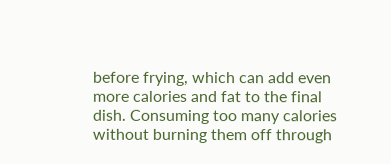before frying, which can add even more calories and fat to the final dish. Consuming too many calories without burning them off through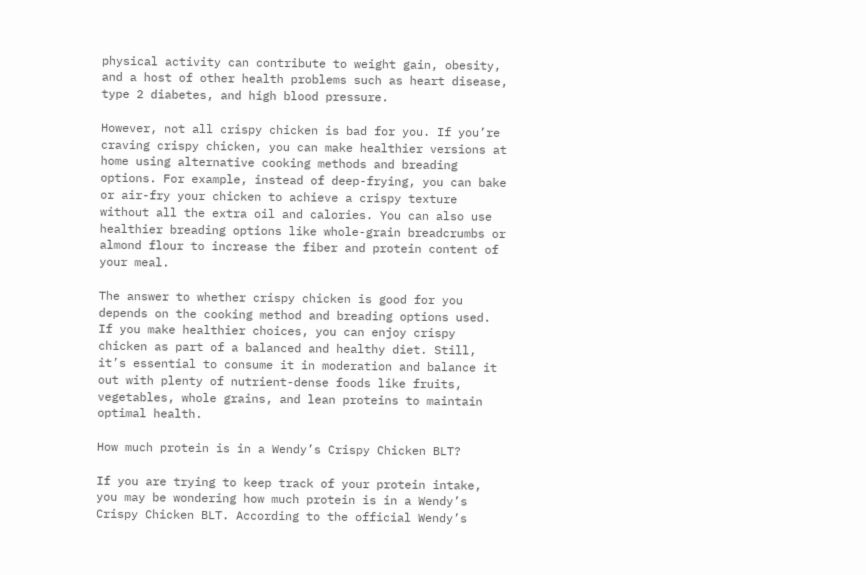physical activity can contribute to weight gain, obesity, and a host of other health problems such as heart disease, type 2 diabetes, and high blood pressure.

However, not all crispy chicken is bad for you. If you’re craving crispy chicken, you can make healthier versions at home using alternative cooking methods and breading options. For example, instead of deep-frying, you can bake or air-fry your chicken to achieve a crispy texture without all the extra oil and calories. You can also use healthier breading options like whole-grain breadcrumbs or almond flour to increase the fiber and protein content of your meal.

The answer to whether crispy chicken is good for you depends on the cooking method and breading options used. If you make healthier choices, you can enjoy crispy chicken as part of a balanced and healthy diet. Still, it’s essential to consume it in moderation and balance it out with plenty of nutrient-dense foods like fruits, vegetables, whole grains, and lean proteins to maintain optimal health.

How much protein is in a Wendy’s Crispy Chicken BLT?

If you are trying to keep track of your protein intake, you may be wondering how much protein is in a Wendy’s Crispy Chicken BLT. According to the official Wendy’s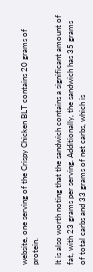website, one serving of the Crispy Chicken BLT contains 20 grams of protein.

It is also worth noting that the sandwich contains a significant amount of fat, with 23 grams per serving. Additionally, the sandwich has 35 grams of total carbs and 33 grams of net carbs, which is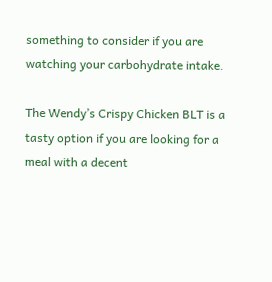something to consider if you are watching your carbohydrate intake.

The Wendy’s Crispy Chicken BLT is a tasty option if you are looking for a meal with a decent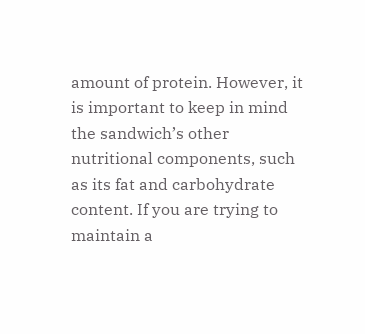amount of protein. However, it is important to keep in mind the sandwich’s other nutritional components, such as its fat and carbohydrate content. If you are trying to maintain a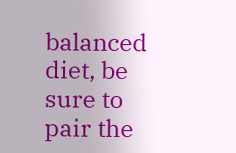balanced diet, be sure to pair the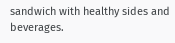sandwich with healthy sides and beverages.